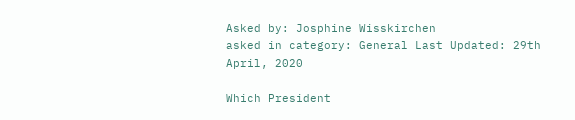Asked by: Josphine Wisskirchen
asked in category: General Last Updated: 29th April, 2020

Which President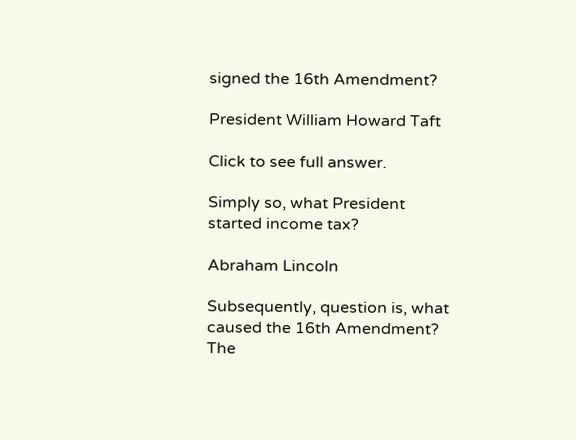signed the 16th Amendment?

President William Howard Taft

Click to see full answer.

Simply so, what President started income tax?

Abraham Lincoln

Subsequently, question is, what caused the 16th Amendment? The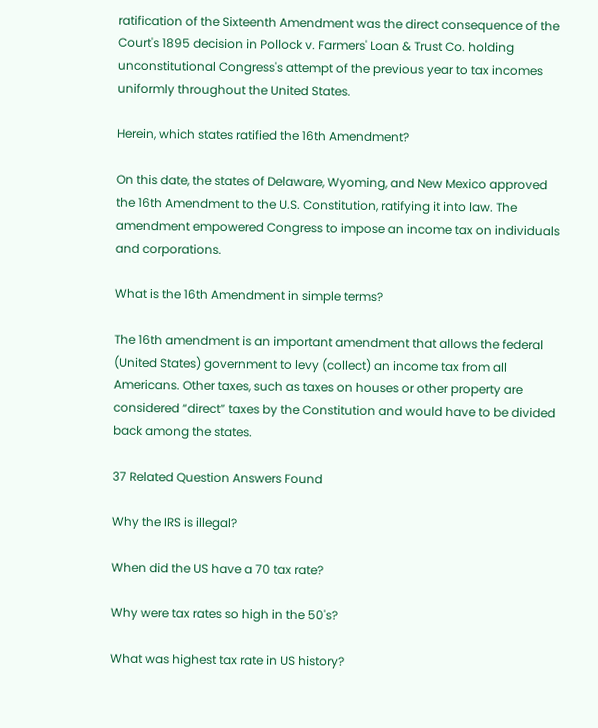ratification of the Sixteenth Amendment was the direct consequence of the Court's 1895 decision in Pollock v. Farmers' Loan & Trust Co. holding unconstitutional Congress's attempt of the previous year to tax incomes uniformly throughout the United States.

Herein, which states ratified the 16th Amendment?

On this date, the states of Delaware, Wyoming, and New Mexico approved the 16th Amendment to the U.S. Constitution, ratifying it into law. The amendment empowered Congress to impose an income tax on individuals and corporations.

What is the 16th Amendment in simple terms?

The 16th amendment is an important amendment that allows the federal (United States) government to levy (collect) an income tax from all Americans. Other taxes, such as taxes on houses or other property are considered “direct” taxes by the Constitution and would have to be divided back among the states.

37 Related Question Answers Found

Why the IRS is illegal?

When did the US have a 70 tax rate?

Why were tax rates so high in the 50's?

What was highest tax rate in US history?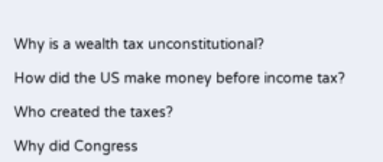Why is a wealth tax unconstitutional?

How did the US make money before income tax?

Who created the taxes?

Why did Congress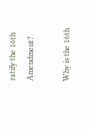ratify the 16th Amendment?

Why is the 16th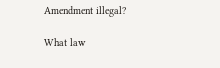Amendment illegal?

What law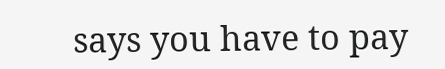says you have to pay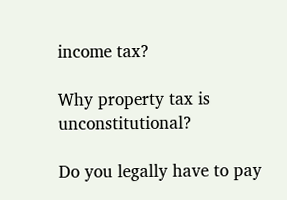income tax?

Why property tax is unconstitutional?

Do you legally have to pay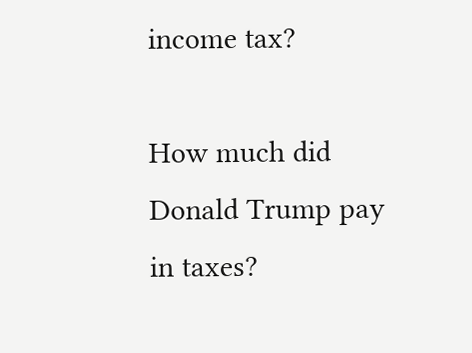income tax?

How much did Donald Trump pay in taxes?